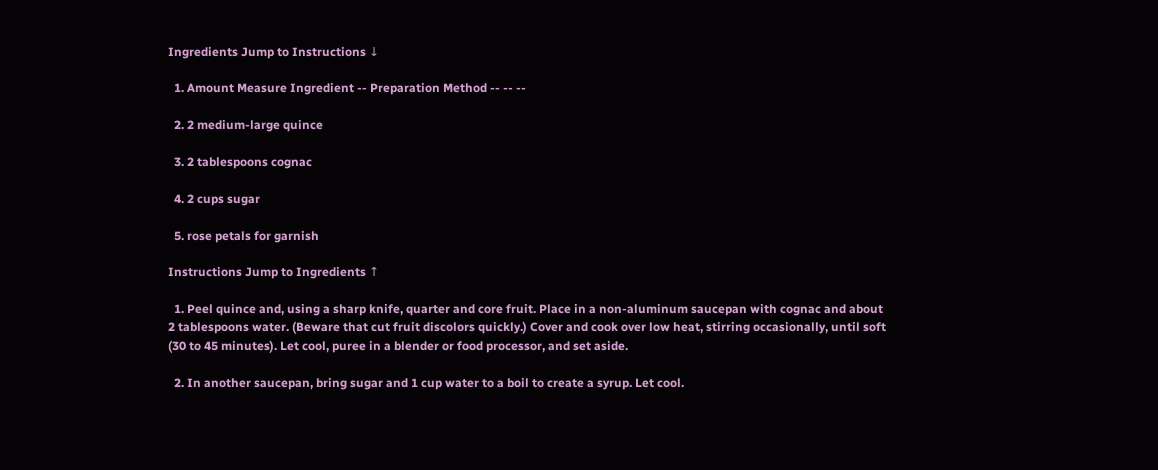Ingredients Jump to Instructions ↓

  1. Amount Measure Ingredient -- Preparation Method -- -- --

  2. 2 medium-large quince

  3. 2 tablespoons cognac

  4. 2 cups sugar

  5. rose petals for garnish

Instructions Jump to Ingredients ↑

  1. Peel quince and, using a sharp knife, quarter and core fruit. Place in a non-aluminum saucepan with cognac and about 2 tablespoons water. (Beware that cut fruit discolors quickly.) Cover and cook over low heat, stirring occasionally, until soft (30 to 45 minutes). Let cool, puree in a blender or food processor, and set aside.

  2. In another saucepan, bring sugar and 1 cup water to a boil to create a syrup. Let cool.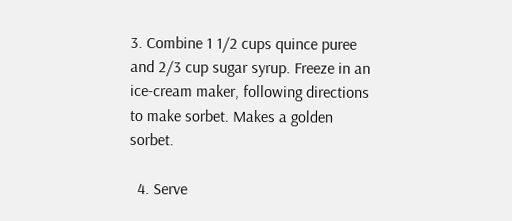3. Combine 1 1/2 cups quince puree and 2/3 cup sugar syrup. Freeze in an ice-cream maker, following directions to make sorbet. Makes a golden sorbet.

  4. Serve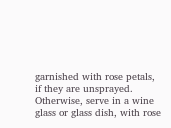garnished with rose petals, if they are unsprayed. Otherwise, serve in a wine glass or glass dish, with rose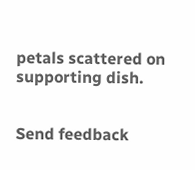petals scattered on supporting dish.


Send feedback